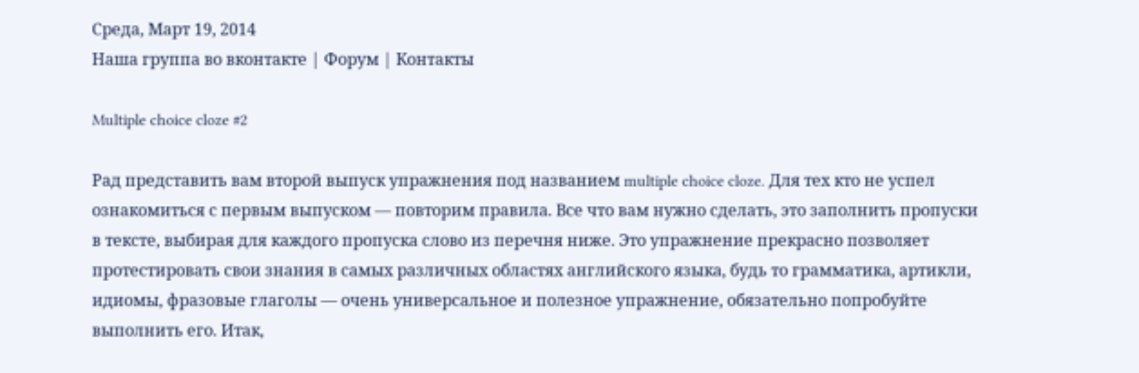Среда, Март 19, 2014
Наша группа во вконтакте | Форум | Контакты

Multiple choice cloze #2

Рад представить вам второй выпуск упражнения под названием multiple choice cloze. Для тех кто не успел ознакомиться с первым выпуском — повторим правила. Все что вам нужно сделать, это заполнить пропуски в тексте, выбирая для каждого пропуска слово из перечня ниже. Это упражнение прекрасно позволяет протестировать свои знания в самых различных областях английского языка, будь то грамматика, артикли, идиомы, фразовые глаголы — очень универсальное и полезное упражнение, обязательно попробуйте выполнить его. Итак,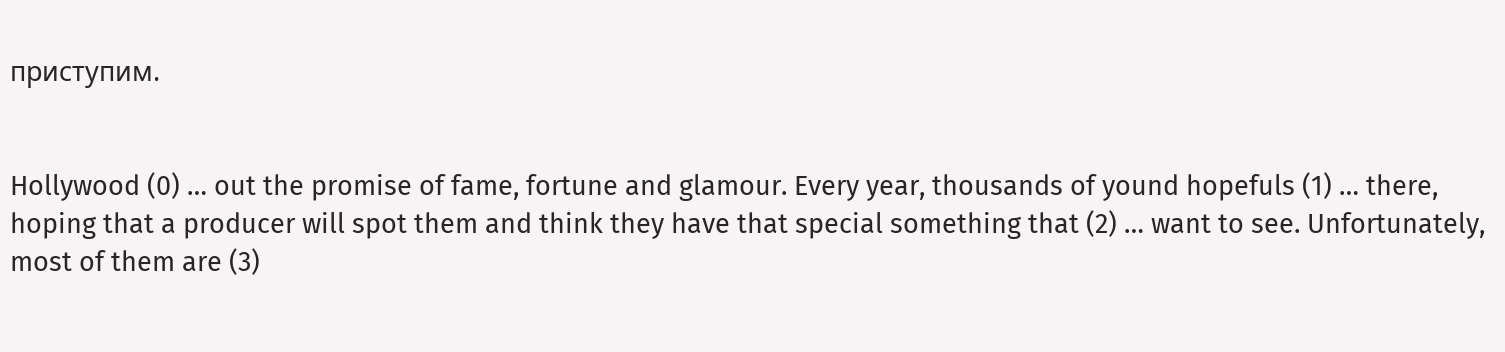приступим.


Hollywood (0) … out the promise of fame, fortune and glamour. Every year, thousands of yound hopefuls (1) … there, hoping that a producer will spot them and think they have that special something that (2) … want to see. Unfortunately, most of them are (3)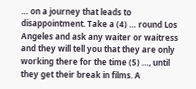… on a journey that leads to disappointment. Take a (4) … round Los Angeles and ask any waiter or waitress and they will tell you that they are only working there for the time (5) …, until they get their break in films. A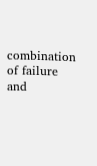combination of failure and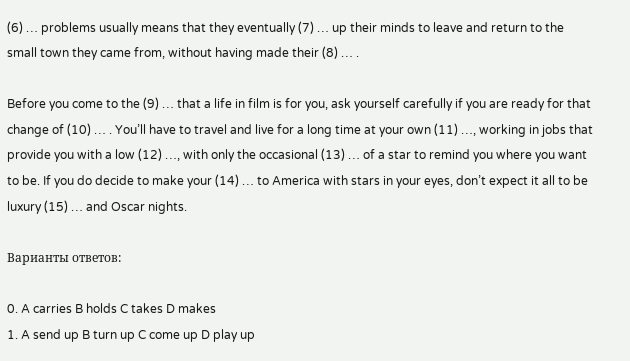(6) … problems usually means that they eventually (7) … up their minds to leave and return to the small town they came from, without having made their (8) … .

Before you come to the (9) … that a life in film is for you, ask yourself carefully if you are ready for that change of (10) … . You’ll have to travel and live for a long time at your own (11) …, working in jobs that provide you with a low (12) …, with only the occasional (13) … of a star to remind you where you want to be. If you do decide to make your (14) … to America with stars in your eyes, don’t expect it all to be luxury (15) … and Oscar nights.

Варианты ответов:

0. A carries B holds C takes D makes
1. A send up B turn up C come up D play up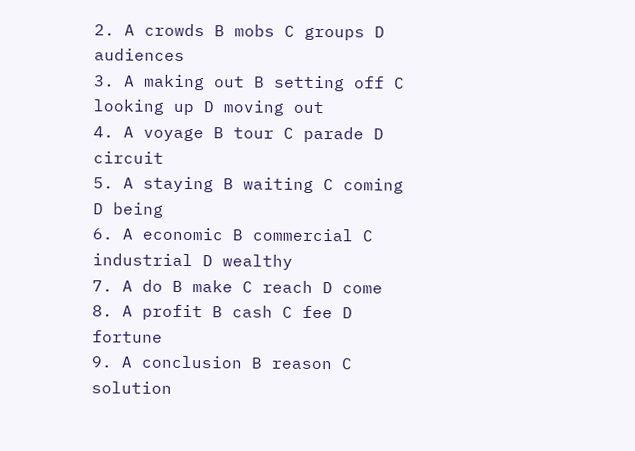2. A crowds B mobs C groups D audiences
3. A making out B setting off C looking up D moving out
4. A voyage B tour C parade D circuit
5. A staying B waiting C coming D being
6. A economic B commercial C industrial D wealthy
7. A do B make C reach D come
8. A profit B cash C fee D fortune
9. A conclusion B reason C solution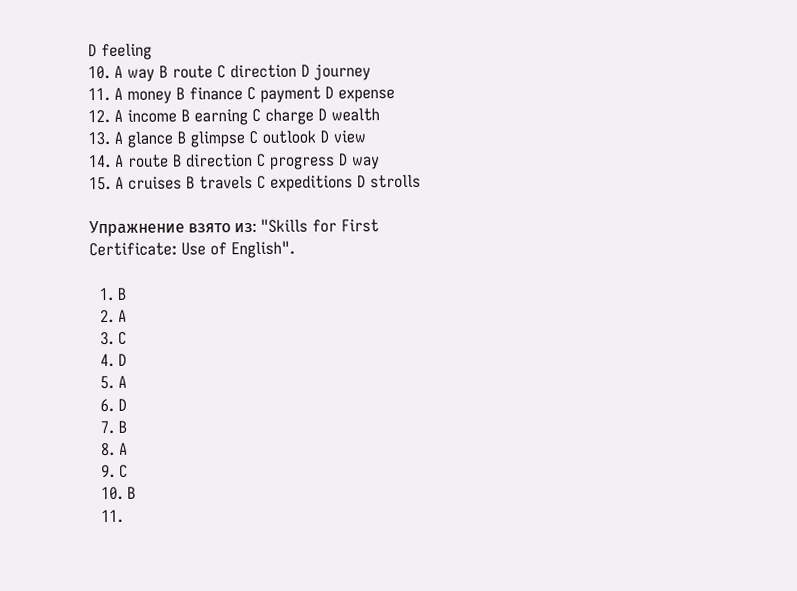D feeling
10. A way B route C direction D journey
11. A money B finance C payment D expense
12. A income B earning C charge D wealth
13. A glance B glimpse C outlook D view
14. A route B direction C progress D way
15. A cruises B travels C expeditions D strolls

Упражнение взято из: "Skills for First Certificate: Use of English".

  1. B
  2. A
  3. C
  4. D
  5. A
  6. D
  7. B
  8. A
  9. C
  10. B
  11.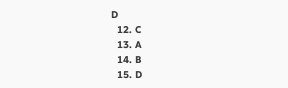D
  12. C
  13. A
  14. B
  15. D